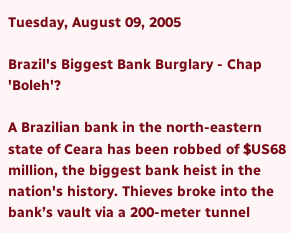Tuesday, August 09, 2005

Brazil's Biggest Bank Burglary - Chap 'Boleh'?

A Brazilian bank in the north-eastern state of Ceara has been robbed of $US68 million, the biggest bank heist in the nation's history. Thieves broke into the bank’s vault via a 200-meter tunnel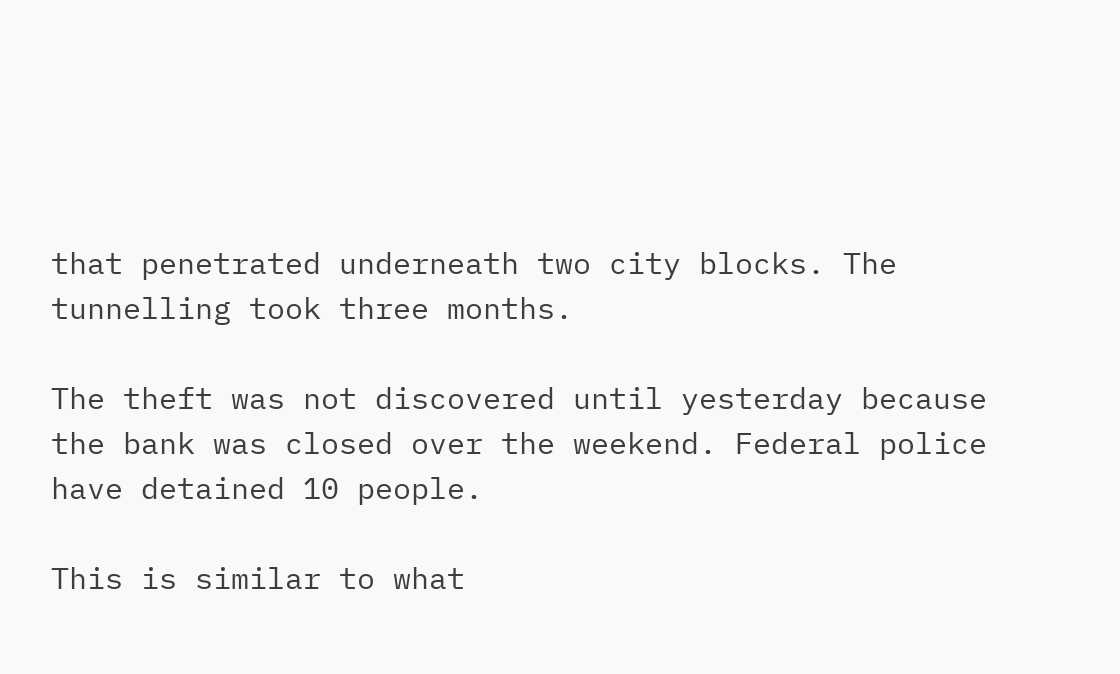that penetrated underneath two city blocks. The tunnelling took three months.

The theft was not discovered until yesterday because the bank was closed over the weekend. Federal police have detained 10 people.

This is similar to what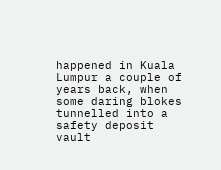happened in Kuala Lumpur a couple of years back, when some daring blokes tunnelled into a safety deposit vault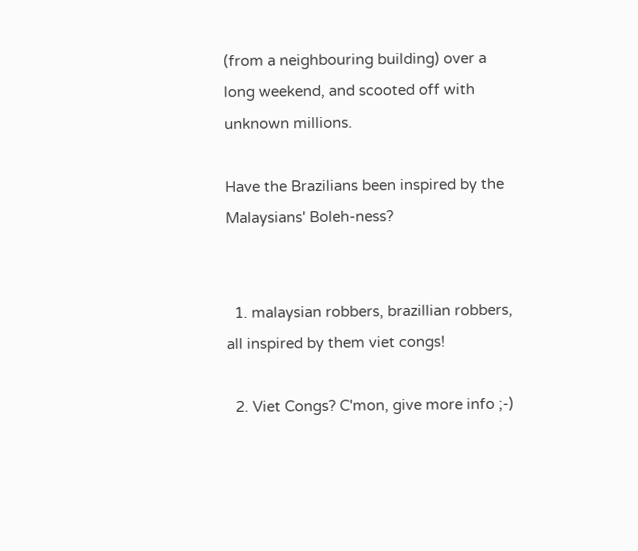(from a neighbouring building) over a long weekend, and scooted off with unknown millions.

Have the Brazilians been inspired by the Malaysians' Boleh-ness?


  1. malaysian robbers, brazillian robbers, all inspired by them viet congs!

  2. Viet Congs? C'mon, give more info ;-)